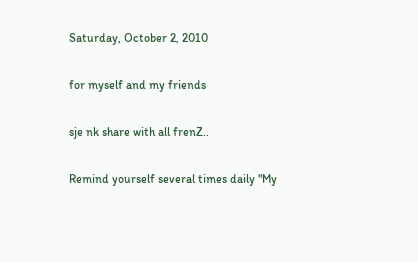Saturday, October 2, 2010

for myself and my friends

sje nk share with all frenZ..

Remind yourself several times daily "My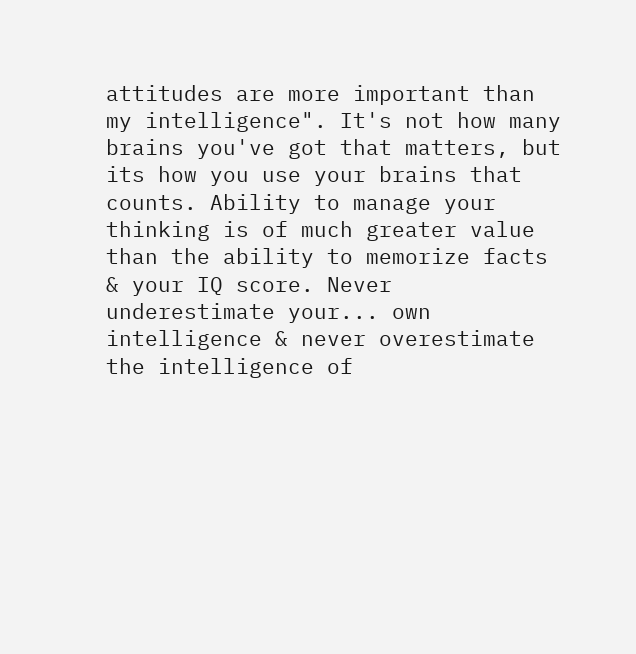attitudes are more important than my intelligence". It's not how many brains you've got that matters, but its how you use your brains that counts. Ability to manage your thinking is of much greater value than the ability to memorize facts & your IQ score. Never underestimate your... own intelligence & never overestimate the intelligence of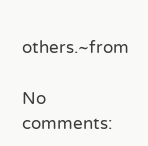others.~from

No comments: